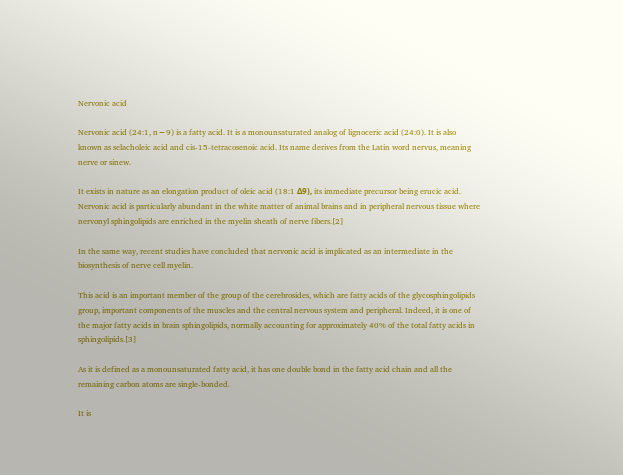Nervonic acid

Nervonic acid (24:1, n−9) is a fatty acid. It is a monounsaturated analog of lignoceric acid (24:0). It is also known as selacholeic acid and cis-15-tetracosenoic acid. Its name derives from the Latin word nervus, meaning nerve or sinew.

It exists in nature as an elongation product of oleic acid (18:1 Δ9), its immediate precursor being erucic acid. Nervonic acid is particularly abundant in the white matter of animal brains and in peripheral nervous tissue where nervonyl sphingolipids are enriched in the myelin sheath of nerve fibers.[2]

In the same way, recent studies have concluded that nervonic acid is implicated as an intermediate in the biosynthesis of nerve cell myelin.

This acid is an important member of the group of the cerebrosides, which are fatty acids of the glycosphingolipids group, important components of the muscles and the central nervous system and peripheral. Indeed, it is one of the major fatty acids in brain sphingolipids, normally accounting for approximately 40% of the total fatty acids in sphingolipids.[3]

As it is defined as a monounsaturated fatty acid, it has one double bond in the fatty acid chain and all the remaining carbon atoms are single-bonded.

It is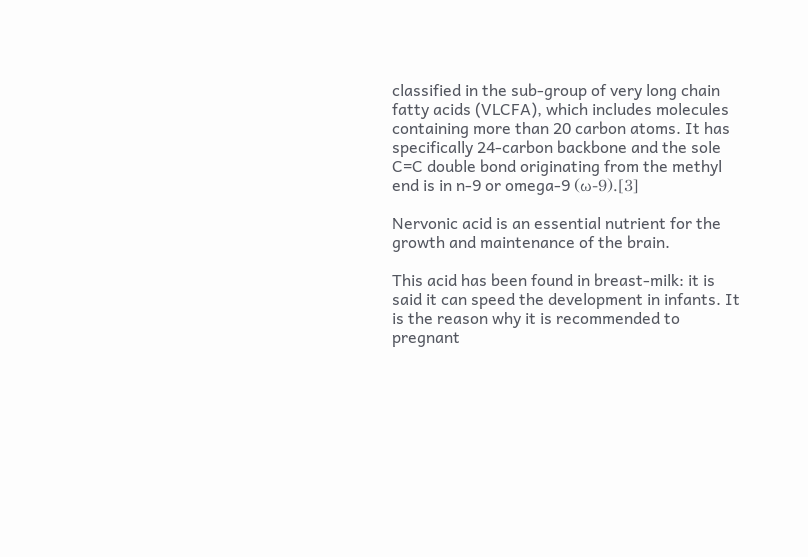classified in the sub-group of very long chain fatty acids (VLCFA), which includes molecules containing more than 20 carbon atoms. It has specifically 24-carbon backbone and the sole C=C double bond originating from the methyl end is in n-9 or omega-9 (ω-9).[3]

Nervonic acid is an essential nutrient for the growth and maintenance of the brain.

This acid has been found in breast-milk: it is said it can speed the development in infants. It is the reason why it is recommended to pregnant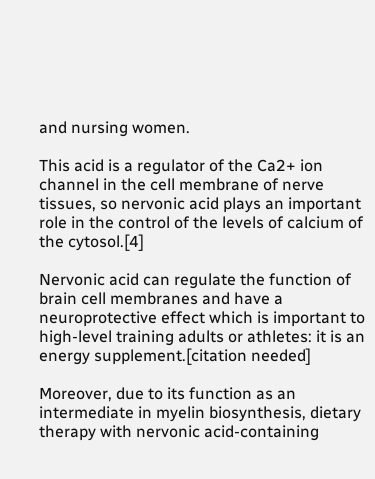and nursing women.

This acid is a regulator of the Ca2+ ion channel in the cell membrane of nerve tissues, so nervonic acid plays an important role in the control of the levels of calcium of the cytosol.[4]

Nervonic acid can regulate the function of brain cell membranes and have a neuroprotective effect which is important to high-level training adults or athletes: it is an energy supplement.[citation needed]

Moreover, due to its function as an intermediate in myelin biosynthesis, dietary therapy with nervonic acid-containing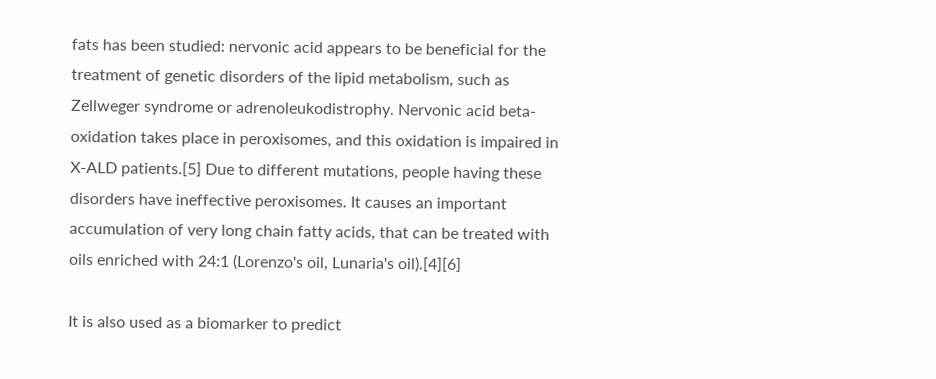fats has been studied: nervonic acid appears to be beneficial for the treatment of genetic disorders of the lipid metabolism, such as Zellweger syndrome or adrenoleukodistrophy. Nervonic acid beta-oxidation takes place in peroxisomes, and this oxidation is impaired in X-ALD patients.[5] Due to different mutations, people having these disorders have ineffective peroxisomes. It causes an important accumulation of very long chain fatty acids, that can be treated with oils enriched with 24:1 (Lorenzo's oil, Lunaria's oil).[4][6]

It is also used as a biomarker to predict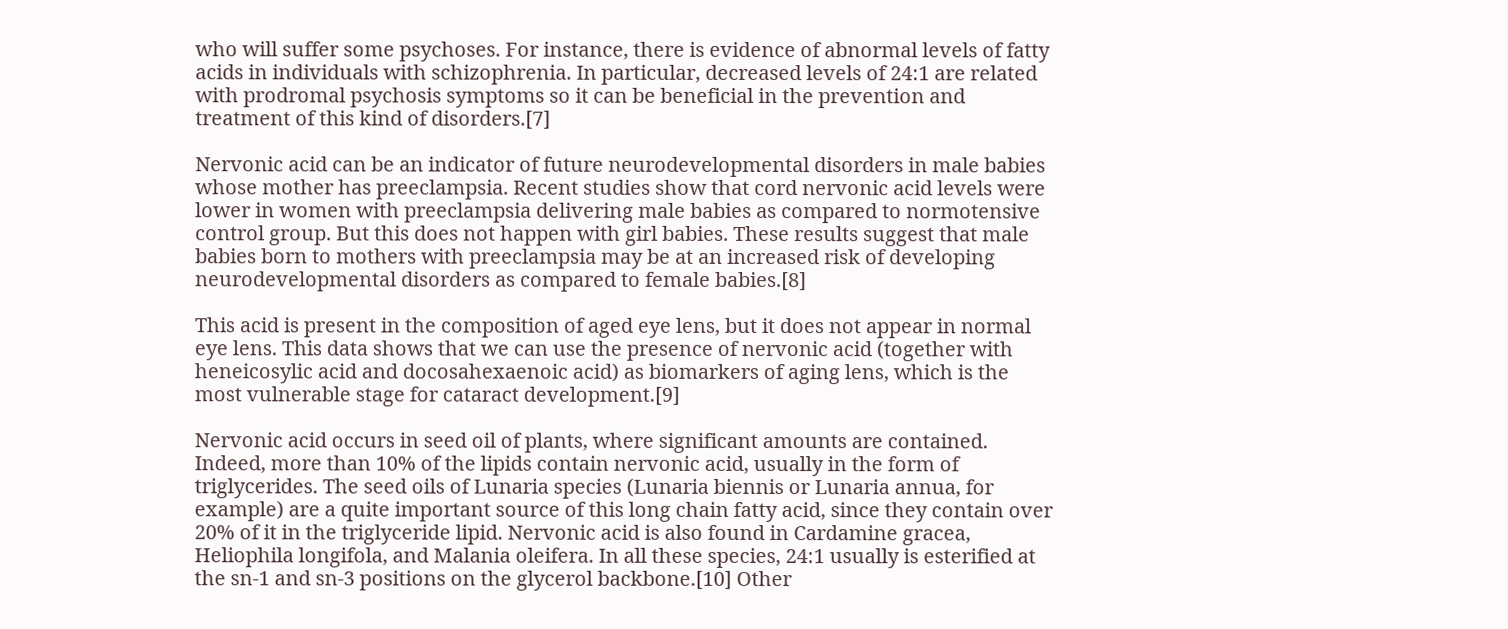who will suffer some psychoses. For instance, there is evidence of abnormal levels of fatty acids in individuals with schizophrenia. In particular, decreased levels of 24:1 are related with prodromal psychosis symptoms so it can be beneficial in the prevention and treatment of this kind of disorders.[7]

Nervonic acid can be an indicator of future neurodevelopmental disorders in male babies whose mother has preeclampsia. Recent studies show that cord nervonic acid levels were lower in women with preeclampsia delivering male babies as compared to normotensive control group. But this does not happen with girl babies. These results suggest that male babies born to mothers with preeclampsia may be at an increased risk of developing neurodevelopmental disorders as compared to female babies.[8]

This acid is present in the composition of aged eye lens, but it does not appear in normal eye lens. This data shows that we can use the presence of nervonic acid (together with heneicosylic acid and docosahexaenoic acid) as biomarkers of aging lens, which is the most vulnerable stage for cataract development.[9]

Nervonic acid occurs in seed oil of plants, where significant amounts are contained. Indeed, more than 10% of the lipids contain nervonic acid, usually in the form of triglycerides. The seed oils of Lunaria species (Lunaria biennis or Lunaria annua, for example) are a quite important source of this long chain fatty acid, since they contain over 20% of it in the triglyceride lipid. Nervonic acid is also found in Cardamine gracea, Heliophila longifola, and Malania oleifera. In all these species, 24:1 usually is esterified at the sn-1 and sn-3 positions on the glycerol backbone.[10] Other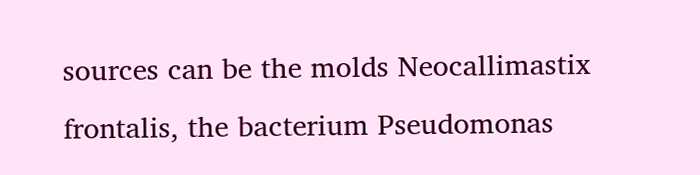sources can be the molds Neocallimastix frontalis, the bacterium Pseudomonas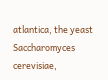atlantica, the yeast Saccharomyces cerevisiae,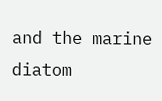and the marine diatom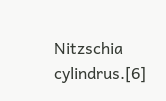Nitzschia cylindrus.[6]